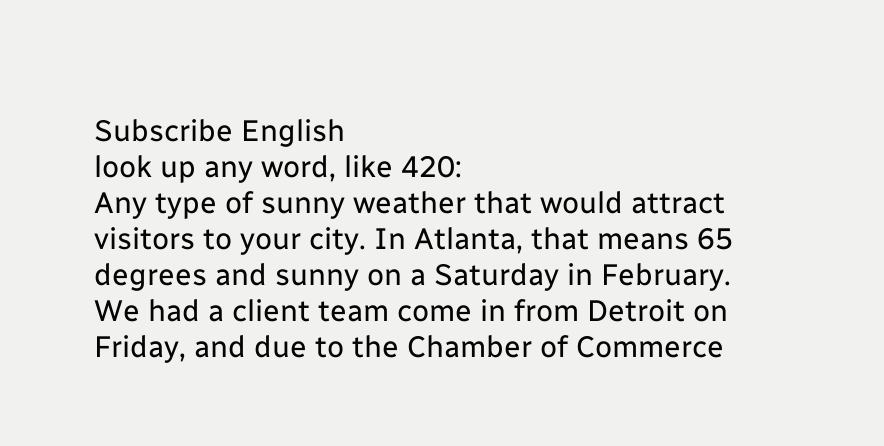Subscribe English
look up any word, like 420:
Any type of sunny weather that would attract visitors to your city. In Atlanta, that means 65 degrees and sunny on a Saturday in February.
We had a client team come in from Detroit on Friday, and due to the Chamber of Commerce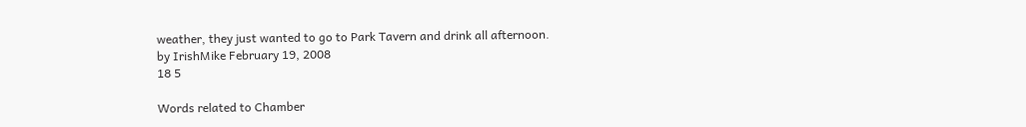weather, they just wanted to go to Park Tavern and drink all afternoon.
by IrishMike February 19, 2008
18 5

Words related to Chamber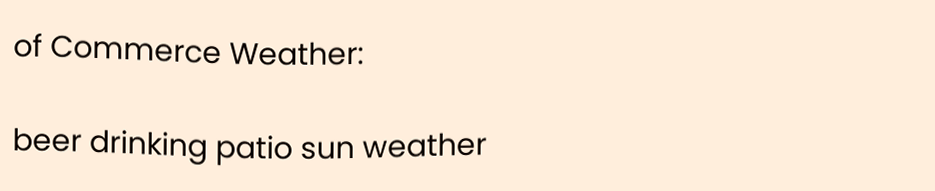of Commerce Weather:

beer drinking patio sun weather